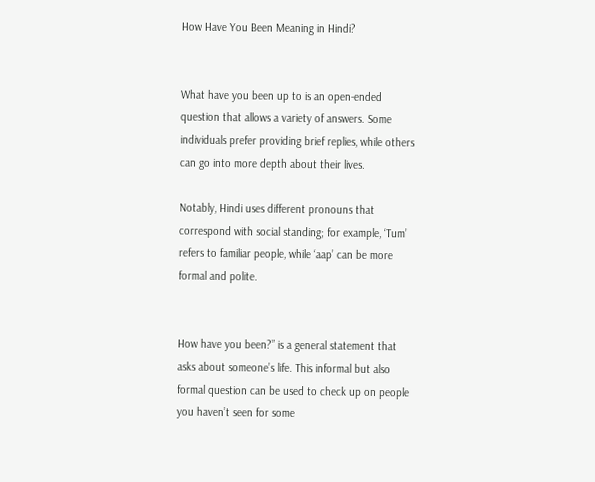How Have You Been Meaning in Hindi?


What have you been up to is an open-ended question that allows a variety of answers. Some individuals prefer providing brief replies, while others can go into more depth about their lives.

Notably, Hindi uses different pronouns that correspond with social standing; for example, ‘Tum’ refers to familiar people, while ‘aap’ can be more formal and polite.


How have you been?” is a general statement that asks about someone’s life. This informal but also formal question can be used to check up on people you haven’t seen for some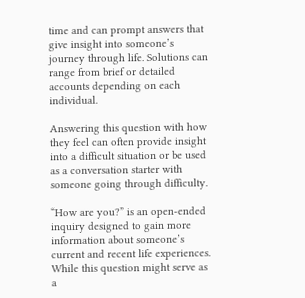time and can prompt answers that give insight into someone’s journey through life. Solutions can range from brief or detailed accounts depending on each individual.

Answering this question with how they feel can often provide insight into a difficult situation or be used as a conversation starter with someone going through difficulty.

“How are you?” is an open-ended inquiry designed to gain more information about someone’s current and recent life experiences. While this question might serve as a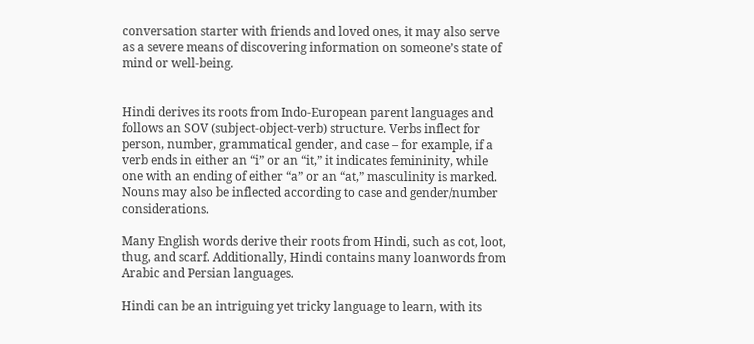conversation starter with friends and loved ones, it may also serve as a severe means of discovering information on someone’s state of mind or well-being.


Hindi derives its roots from Indo-European parent languages and follows an SOV (subject-object-verb) structure. Verbs inflect for person, number, grammatical gender, and case – for example, if a verb ends in either an “i” or an “it,” it indicates femininity, while one with an ending of either “a” or an “at,” masculinity is marked. Nouns may also be inflected according to case and gender/number considerations.

Many English words derive their roots from Hindi, such as cot, loot, thug, and scarf. Additionally, Hindi contains many loanwords from Arabic and Persian languages.

Hindi can be an intriguing yet tricky language to learn, with its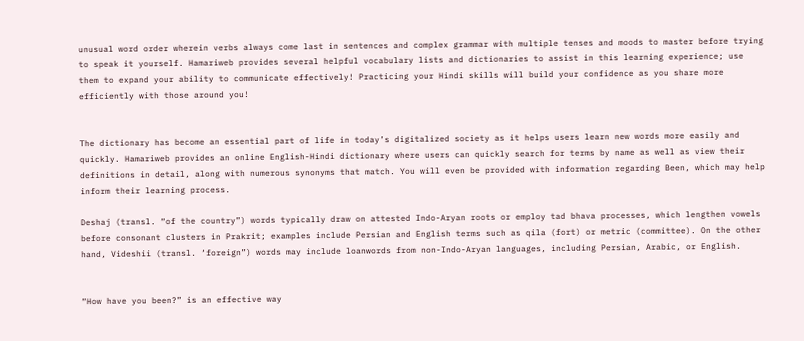unusual word order wherein verbs always come last in sentences and complex grammar with multiple tenses and moods to master before trying to speak it yourself. Hamariweb provides several helpful vocabulary lists and dictionaries to assist in this learning experience; use them to expand your ability to communicate effectively! Practicing your Hindi skills will build your confidence as you share more efficiently with those around you!


The dictionary has become an essential part of life in today’s digitalized society as it helps users learn new words more easily and quickly. Hamariweb provides an online English-Hindi dictionary where users can quickly search for terms by name as well as view their definitions in detail, along with numerous synonyms that match. You will even be provided with information regarding Been, which may help inform their learning process.

Deshaj (transl. “of the country”) words typically draw on attested Indo-Aryan roots or employ tad bhava processes, which lengthen vowels before consonant clusters in Prakrit; examples include Persian and English terms such as qila (fort) or metric (committee). On the other hand, Videshii (transl. ‘foreign”) words may include loanwords from non-Indo-Aryan languages, including Persian, Arabic, or English.


“How have you been?” is an effective way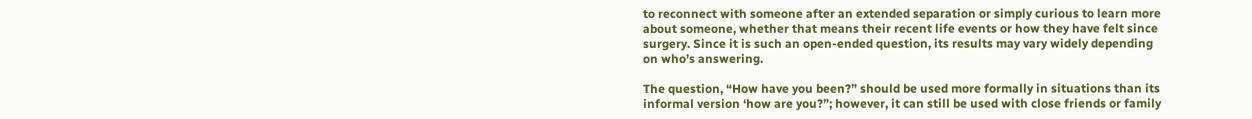to reconnect with someone after an extended separation or simply curious to learn more about someone, whether that means their recent life events or how they have felt since surgery. Since it is such an open-ended question, its results may vary widely depending on who’s answering.

The question, “How have you been?” should be used more formally in situations than its informal version ‘how are you?”; however, it can still be used with close friends or family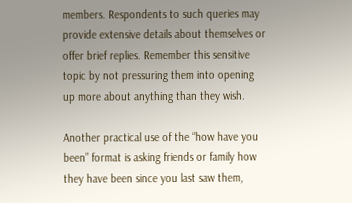members. Respondents to such queries may provide extensive details about themselves or offer brief replies. Remember this sensitive topic by not pressuring them into opening up more about anything than they wish.

Another practical use of the “how have you been” format is asking friends or family how they have been since you last saw them,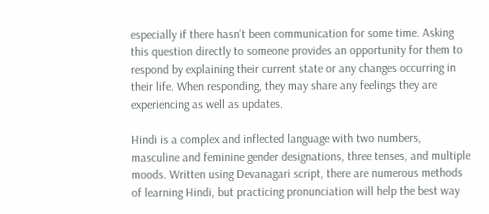especially if there hasn’t been communication for some time. Asking this question directly to someone provides an opportunity for them to respond by explaining their current state or any changes occurring in their life. When responding, they may share any feelings they are experiencing as well as updates.

Hindi is a complex and inflected language with two numbers, masculine and feminine gender designations, three tenses, and multiple moods. Written using Devanagari script, there are numerous methods of learning Hindi, but practicing pronunciation will help the best way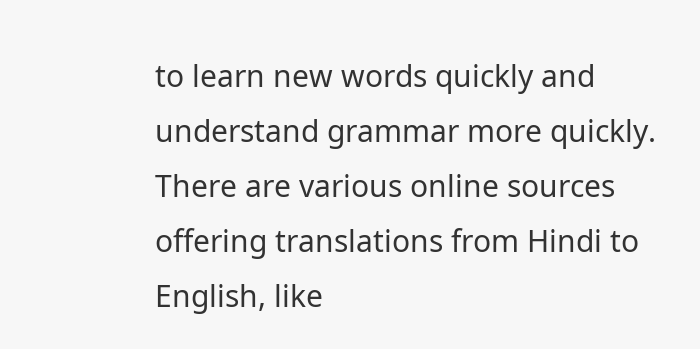to learn new words quickly and understand grammar more quickly. There are various online sources offering translations from Hindi to English, like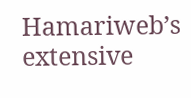Hamariweb’s extensive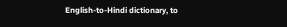English-to-Hindi dictionary, to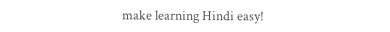make learning Hindi easy!